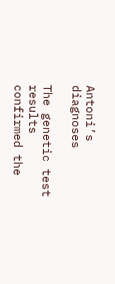Antoni’s diagnoses

The genetic test results confirmed the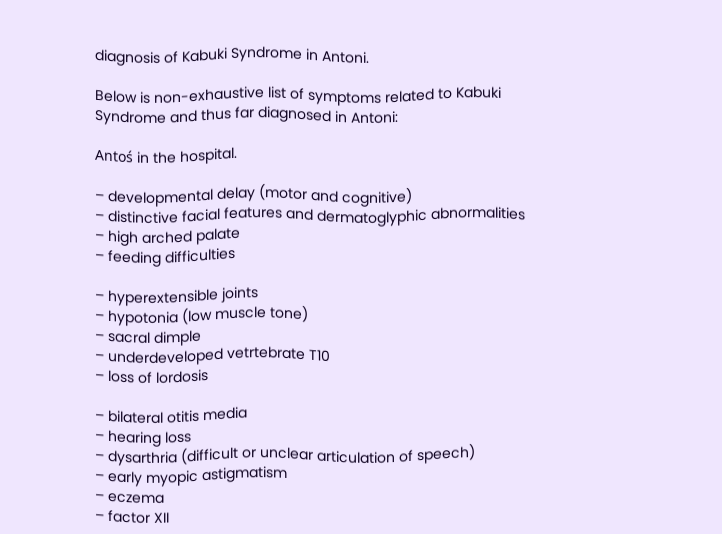diagnosis of Kabuki Syndrome in Antoni.

Below is non-exhaustive list of symptoms related to Kabuki Syndrome and thus far diagnosed in Antoni:

Antoś in the hospital.

– developmental delay (motor and cognitive)
– distinctive facial features and dermatoglyphic abnormalities
– high arched palate
– feeding difficulties

– hyperextensible joints
– hypotonia (low muscle tone)
– sacral dimple
– underdeveloped vetrtebrate T10
– loss of lordosis

– bilateral otitis media
– hearing loss
– dysarthria (difficult or unclear articulation of speech)
– early myopic astigmatism
– eczema
– factor XII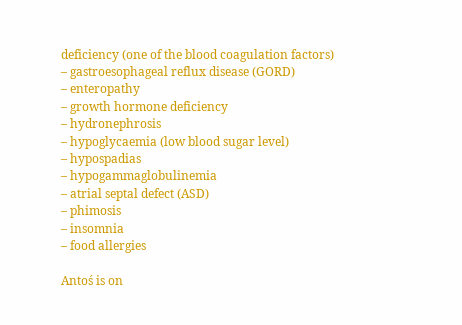deficiency (one of the blood coagulation factors)
– gastroesophageal reflux disease (GORD)
– enteropathy
– growth hormone deficiency
– hydronephrosis
– hypoglycaemia (low blood sugar level)
– hypospadias
– hypogammaglobulinemia
– atrial septal defect (ASD)
– phimosis
– insomnia
– food allergies

Antoś is on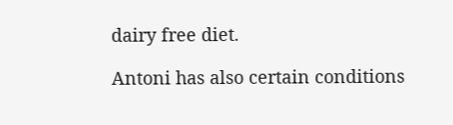dairy free diet.

Antoni has also certain conditions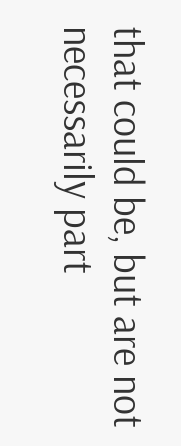that could be, but are not necessarily part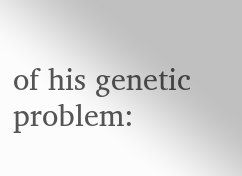of his genetic problem: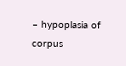– hypoplasia of corpus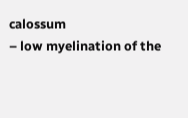calossum
– low myelination of the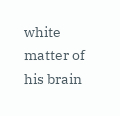white matter of his brain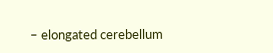– elongated cerebellum